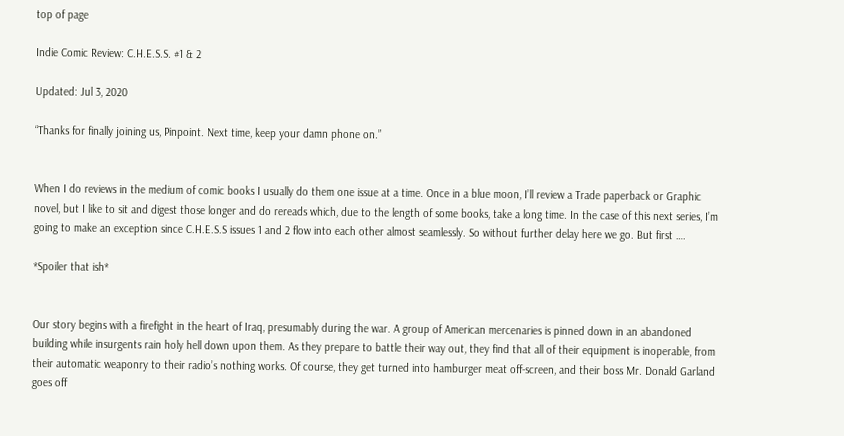top of page

Indie Comic Review: C.H.E.S.S. #1 & 2

Updated: Jul 3, 2020

“Thanks for finally joining us, Pinpoint. Next time, keep your damn phone on.”


When I do reviews in the medium of comic books I usually do them one issue at a time. Once in a blue moon, I’ll review a Trade paperback or Graphic novel, but I like to sit and digest those longer and do rereads which, due to the length of some books, take a long time. In the case of this next series, I’m going to make an exception since C.H.E.S.S issues 1 and 2 flow into each other almost seamlessly. So without further delay here we go. But first ….

*Spoiler that ish*


Our story begins with a firefight in the heart of Iraq, presumably during the war. A group of American mercenaries is pinned down in an abandoned building while insurgents rain holy hell down upon them. As they prepare to battle their way out, they find that all of their equipment is inoperable, from their automatic weaponry to their radio’s nothing works. Of course, they get turned into hamburger meat off-screen, and their boss Mr. Donald Garland goes off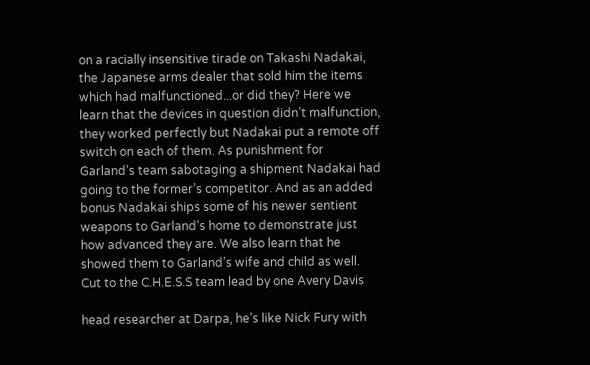on a racially insensitive tirade on Takashi Nadakai, the Japanese arms dealer that sold him the items which had malfunctioned...or did they? Here we learn that the devices in question didn’t malfunction, they worked perfectly but Nadakai put a remote off switch on each of them. As punishment for Garland’s team sabotaging a shipment Nadakai had going to the former’s competitor. And as an added bonus Nadakai ships some of his newer sentient weapons to Garland’s home to demonstrate just how advanced they are. We also learn that he showed them to Garland’s wife and child as well. Cut to the C.H.E.S.S team lead by one Avery Davis

head researcher at Darpa, he’s like Nick Fury with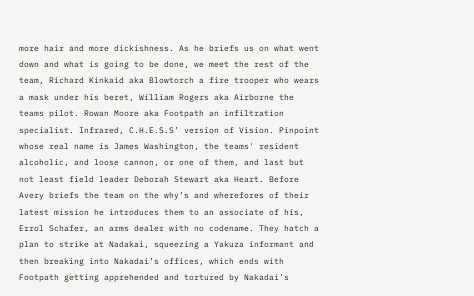more hair and more dickishness. As he briefs us on what went down and what is going to be done, we meet the rest of the team, Richard Kinkaid aka Blowtorch a fire trooper who wears a mask under his beret, William Rogers aka Airborne the teams pilot. Rowan Moore aka Footpath an infiltration specialist. Infrared, C.H.E.S.S’ version of Vision. Pinpoint whose real name is James Washington, the teams' resident alcoholic, and loose cannon, or one of them, and last but not least field leader Deborah Stewart aka Heart. Before Avery briefs the team on the why’s and wherefores of their latest mission he introduces them to an associate of his, Errol Schafer, an arms dealer with no codename. They hatch a plan to strike at Nadakai, squeezing a Yakuza informant and then breaking into Nakadai’s offices, which ends with Footpath getting apprehended and tortured by Nakadai’s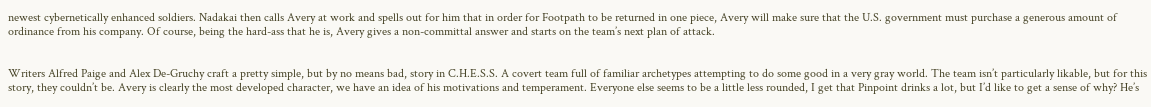newest cybernetically enhanced soldiers. Nadakai then calls Avery at work and spells out for him that in order for Footpath to be returned in one piece, Avery will make sure that the U.S. government must purchase a generous amount of ordinance from his company. Of course, being the hard-ass that he is, Avery gives a non-committal answer and starts on the team’s next plan of attack.


Writers Alfred Paige and Alex De-Gruchy craft a pretty simple, but by no means bad, story in C.H.E.S.S. A covert team full of familiar archetypes attempting to do some good in a very gray world. The team isn’t particularly likable, but for this story, they couldn’t be. Avery is clearly the most developed character, we have an idea of his motivations and temperament. Everyone else seems to be a little less rounded, I get that Pinpoint drinks a lot, but I’d like to get a sense of why? He’s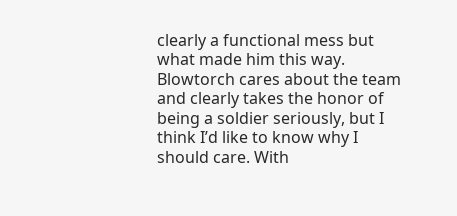clearly a functional mess but what made him this way. Blowtorch cares about the team and clearly takes the honor of being a soldier seriously, but I think I’d like to know why I should care. With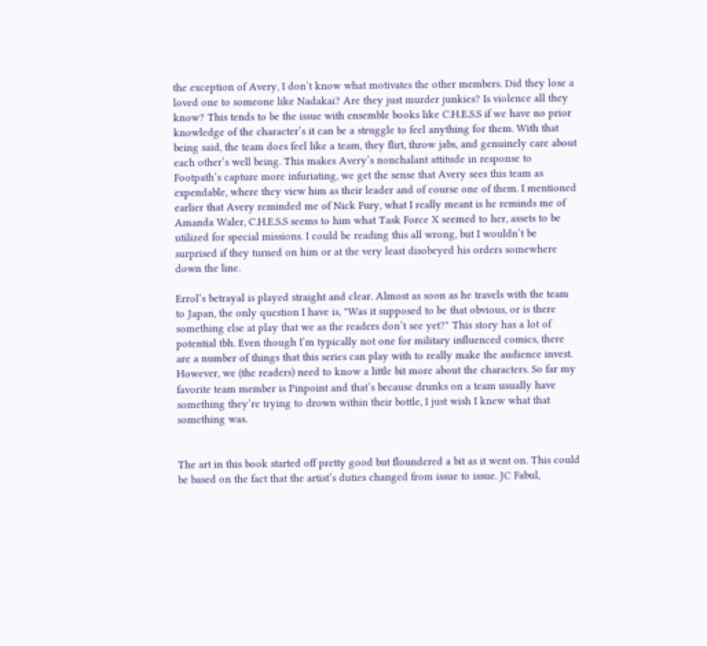the exception of Avery, I don’t know what motivates the other members. Did they lose a loved one to someone like Nadakai? Are they just murder junkies? Is violence all they know? This tends to be the issue with ensemble books like C.H.E.S.S if we have no prior knowledge of the character’s it can be a struggle to feel anything for them. With that being said, the team does feel like a team, they flirt, throw jabs, and genuinely care about each other’s well being. This makes Avery’s nonchalant attitude in response to Footpath’s capture more infuriating, we get the sense that Avery sees this team as expendable, where they view him as their leader and of course one of them. I mentioned earlier that Avery reminded me of Nick Fury, what I really meant is he reminds me of Amanda Waler, C.H.E.S.S seems to him what Task Force X seemed to her, assets to be utilized for special missions. I could be reading this all wrong, but I wouldn’t be surprised if they turned on him or at the very least disobeyed his orders somewhere down the line.

Errol’s betrayal is played straight and clear. Almost as soon as he travels with the team to Japan, the only question I have is, "Was it supposed to be that obvious, or is there something else at play that we as the readers don’t see yet?" This story has a lot of potential tbh. Even though I’m typically not one for military influenced comics, there are a number of things that this series can play with to really make the audience invest. However, we (the readers) need to know a little bit more about the characters. So far my favorite team member is Pinpoint and that’s because drunks on a team usually have something they’re trying to drown within their bottle, I just wish I knew what that something was.


The art in this book started off pretty good but floundered a bit as it went on. This could be based on the fact that the artist’s duties changed from issue to issue. JC Fabul,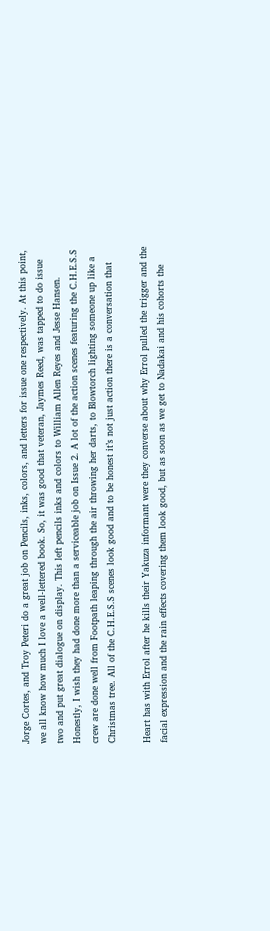Jorge Cortes, and Troy Peteri do a great job on Pencils, inks, colors, and letters for issue one respectively. At this point, we all know how much I love a well-lettered book. So, it was good that veteran, Jaymes Reed, was tapped to do issue two and put great dialogue on display. This left pencils inks and colors to William Allen Reyes and Jesse Hansen. Honestly, I wish they had done more than a serviceable job on Issue 2. A lot of the action scenes featuring the C.H.E.S.S crew are done well from Footpath leaping through the air throwing her darts, to Blowtorch lighting someone up like a Christmas tree. All of the C.H.E.S.S scenes look good and to be honest it’s not just action there is a conversation that

Heart has with Errol after he kills their Yakuza informant were they converse about why Errol pulled the trigger and the facial expression and the rain effects covering them look good, but as soon as we get to Nadakai and his cohorts the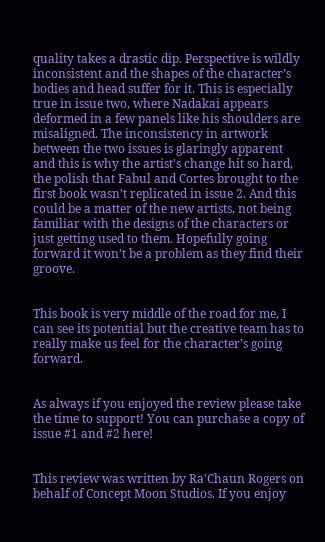quality takes a drastic dip. Perspective is wildly inconsistent and the shapes of the character’s bodies and head suffer for it. This is especially true in issue two, where Nadakai appears deformed in a few panels like his shoulders are misaligned. The inconsistency in artwork between the two issues is glaringly apparent and this is why the artist's change hit so hard, the polish that Fabul and Cortes brought to the first book wasn’t replicated in issue 2. And this could be a matter of the new artists, not being familiar with the designs of the characters or just getting used to them. Hopefully going forward it won’t be a problem as they find their groove.


This book is very middle of the road for me, I can see its potential but the creative team has to really make us feel for the character’s going forward.


As always if you enjoyed the review please take the time to support! You can purchase a copy of issue #1 and #2 here!


This review was written by Ra'Chaun Rogers on behalf of Concept Moon Studios. If you enjoy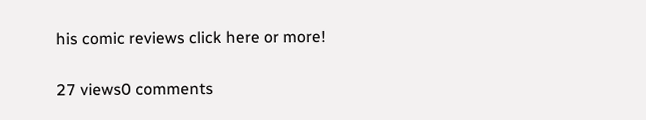his comic reviews click here or more!

27 views0 comments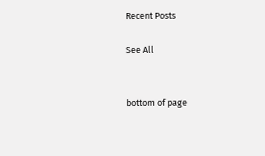Recent Posts

See All


bottom of page